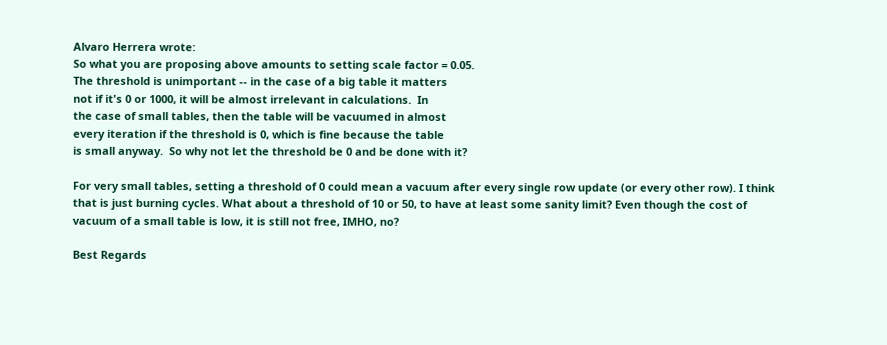Alvaro Herrera wrote:
So what you are proposing above amounts to setting scale factor = 0.05.
The threshold is unimportant -- in the case of a big table it matters
not if it's 0 or 1000, it will be almost irrelevant in calculations.  In
the case of small tables, then the table will be vacuumed in almost
every iteration if the threshold is 0, which is fine because the table
is small anyway.  So why not let the threshold be 0 and be done with it?

For very small tables, setting a threshold of 0 could mean a vacuum after every single row update (or every other row). I think that is just burning cycles. What about a threshold of 10 or 50, to have at least some sanity limit? Even though the cost of vacuum of a small table is low, it is still not free, IMHO, no?

Best Regards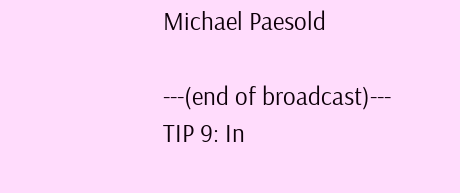Michael Paesold

---(end of broadcast)---
TIP 9: In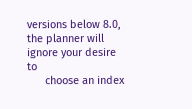versions below 8.0, the planner will ignore your desire to
      choose an index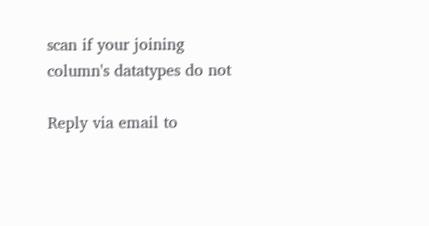scan if your joining column's datatypes do not

Reply via email to